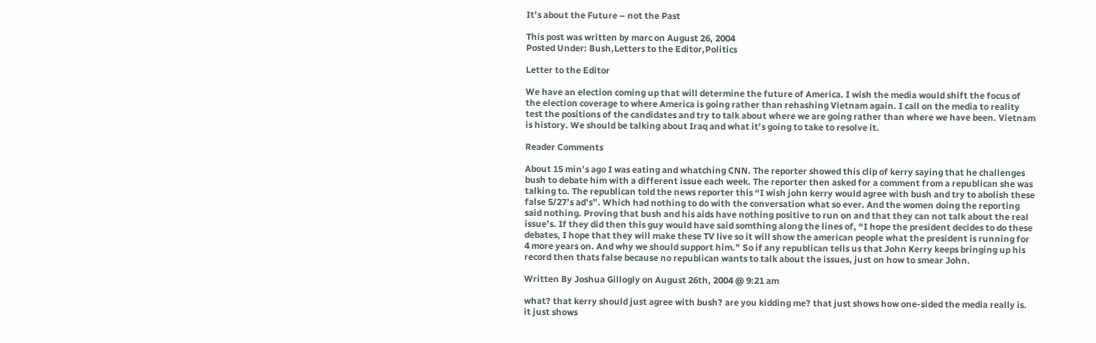It’s about the Future – not the Past

This post was written by marc on August 26, 2004
Posted Under: Bush,Letters to the Editor,Politics

Letter to the Editor

We have an election coming up that will determine the future of America. I wish the media would shift the focus of the election coverage to where America is going rather than rehashing Vietnam again. I call on the media to reality test the positions of the candidates and try to talk about where we are going rather than where we have been. Vietnam is history. We should be talking about Iraq and what it’s going to take to resolve it.

Reader Comments

About 15 min’s ago I was eating and whatching CNN. The reporter showed this clip of kerry saying that he challenges bush to debate him with a different issue each week. The reporter then asked for a comment from a republican she was talking to. The republican told the news reporter this “I wish john kerry would agree with bush and try to abolish these false 5/27’s ad’s”. Which had nothing to do with the conversation what so ever. And the women doing the reporting said nothing. Proving that bush and his aids have nothing positive to run on and that they can not talk about the real issue’s. If they did then this guy would have said somthing along the lines of, “I hope the president decides to do these debates, I hope that they will make these TV live so it will show the american people what the president is running for 4 more years on. And why we should support him.” So if any republican tells us that John Kerry keeps bringing up his record then thats false because no republican wants to talk about the issues, just on how to smear John.

Written By Joshua Gillogly on August 26th, 2004 @ 9:21 am

what? that kerry should just agree with bush? are you kidding me? that just shows how one-sided the media really is. it just shows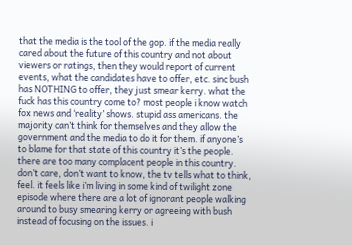that the media is the tool of the gop. if the media really cared about the future of this country and not about viewers or ratings, then they would report of current events, what the candidates have to offer, etc. sinc bush has NOTHING to offer, they just smear kerry. what the fuck has this country come to? most people i know watch fox news and ‘reality’ shows. stupid ass americans. the majority can’t think for themselves and they allow the government and the media to do it for them. if anyone’s to blame for that state of this country it’s the people. there are too many complacent people in this country. don’t care, don’t want to know, the tv tells what to think, feel. it feels like i’m living in some kind of twilight zone episode where there are a lot of ignorant people walking around to busy smearing kerry or agreeing with bush instead of focusing on the issues. i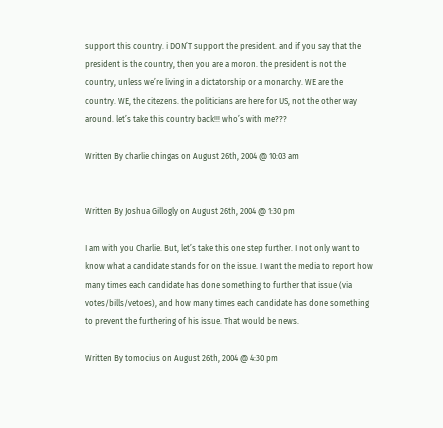support this country. i DON’T support the president. and if you say that the president is the country, then you are a moron. the president is not the country, unless we’re living in a dictatorship or a monarchy. WE are the country. WE, the citezens. the politicians are here for US, not the other way around. let’s take this country back!!! who’s with me???

Written By charlie chingas on August 26th, 2004 @ 10:03 am


Written By Joshua Gillogly on August 26th, 2004 @ 1:30 pm

I am with you Charlie. But, let’s take this one step further. I not only want to know what a candidate stands for on the issue. I want the media to report how many times each candidate has done something to further that issue (via votes/bills/vetoes), and how many times each candidate has done something to prevent the furthering of his issue. That would be news.

Written By tomocius on August 26th, 2004 @ 4:30 pm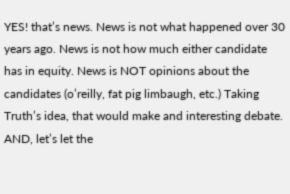YES! that’s news. News is not what happened over 30 years ago. News is not how much either candidate has in equity. News is NOT opinions about the candidates (o’reilly, fat pig limbaugh, etc.) Taking Truth’s idea, that would make and interesting debate. AND, let’s let the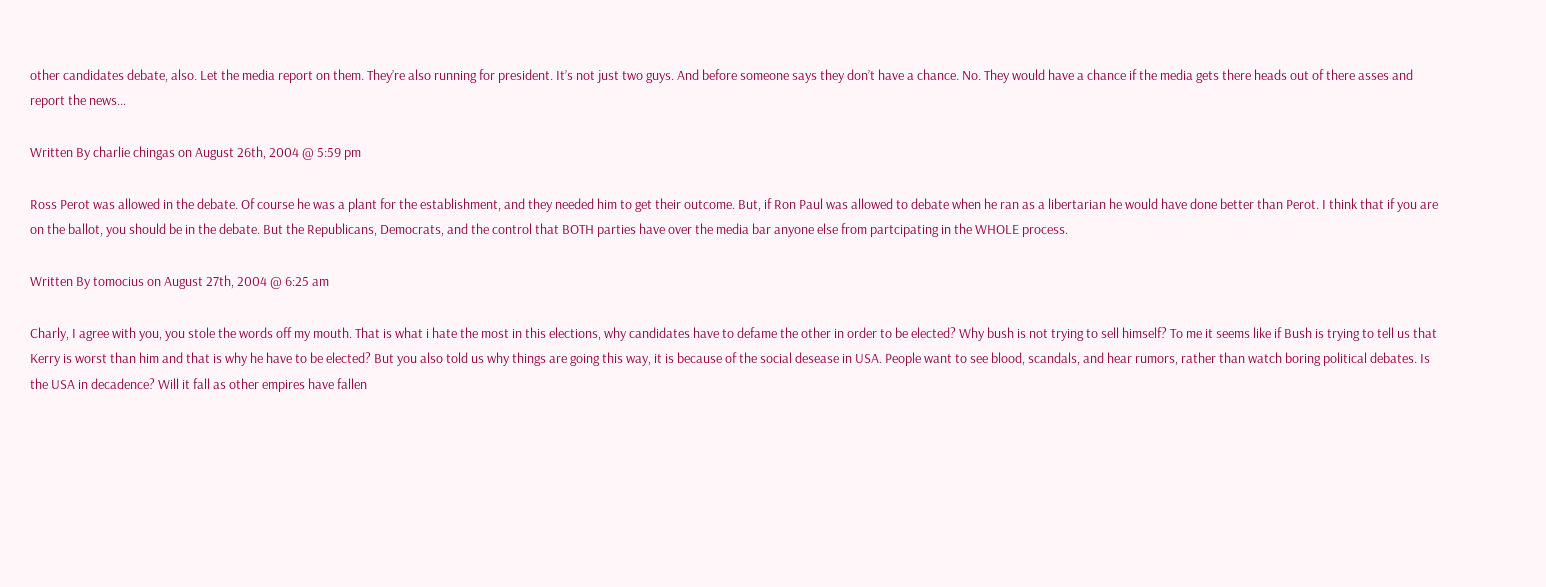other candidates debate, also. Let the media report on them. They’re also running for president. It’s not just two guys. And before someone says they don’t have a chance. No. They would have a chance if the media gets there heads out of there asses and report the news…

Written By charlie chingas on August 26th, 2004 @ 5:59 pm

Ross Perot was allowed in the debate. Of course he was a plant for the establishment, and they needed him to get their outcome. But, if Ron Paul was allowed to debate when he ran as a libertarian he would have done better than Perot. I think that if you are on the ballot, you should be in the debate. But the Republicans, Democrats, and the control that BOTH parties have over the media bar anyone else from partcipating in the WHOLE process.

Written By tomocius on August 27th, 2004 @ 6:25 am

Charly, I agree with you, you stole the words off my mouth. That is what i hate the most in this elections, why candidates have to defame the other in order to be elected? Why bush is not trying to sell himself? To me it seems like if Bush is trying to tell us that Kerry is worst than him and that is why he have to be elected? But you also told us why things are going this way, it is because of the social desease in USA. People want to see blood, scandals, and hear rumors, rather than watch boring political debates. Is the USA in decadence? Will it fall as other empires have fallen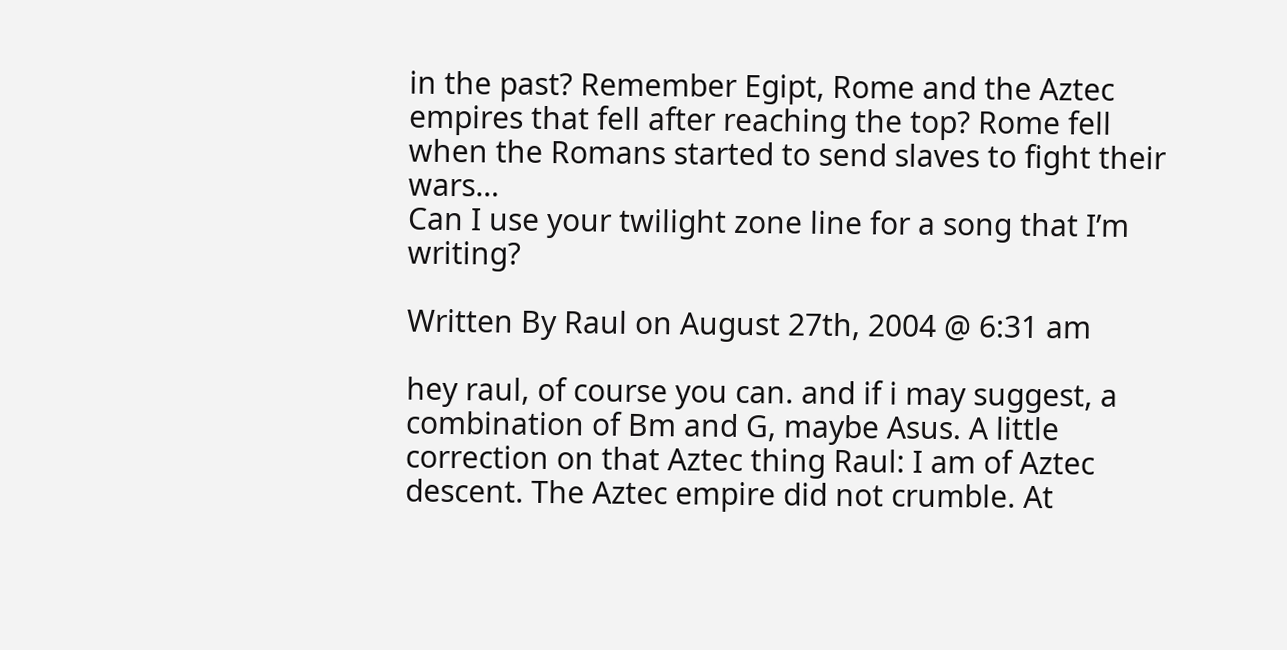in the past? Remember Egipt, Rome and the Aztec empires that fell after reaching the top? Rome fell when the Romans started to send slaves to fight their wars…
Can I use your twilight zone line for a song that I’m writing?

Written By Raul on August 27th, 2004 @ 6:31 am

hey raul, of course you can. and if i may suggest, a combination of Bm and G, maybe Asus. A little correction on that Aztec thing Raul: I am of Aztec descent. The Aztec empire did not crumble. At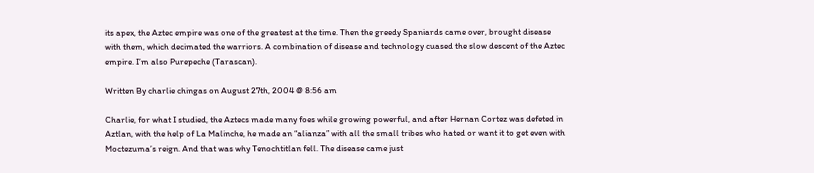its apex, the Aztec empire was one of the greatest at the time. Then the greedy Spaniards came over, brought disease with them, which decimated the warriors. A combination of disease and technology cuased the slow descent of the Aztec empire. I’m also Purepeche (Tarascan).

Written By charlie chingas on August 27th, 2004 @ 8:56 am

Charlie, for what I studied, the Aztecs made many foes while growing powerful, and after Hernan Cortez was defeted in Aztlan, with the help of La Malinche, he made an “alianza” with all the small tribes who hated or want it to get even with Moctezuma’s reign. And that was why Tenochtitlan fell. The disease came just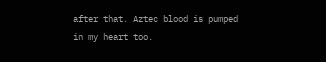after that. Aztec blood is pumped in my heart too.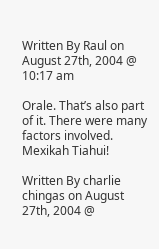Written By Raul on August 27th, 2004 @ 10:17 am

Orale. That’s also part of it. There were many factors involved. Mexikah Tiahui!

Written By charlie chingas on August 27th, 2004 @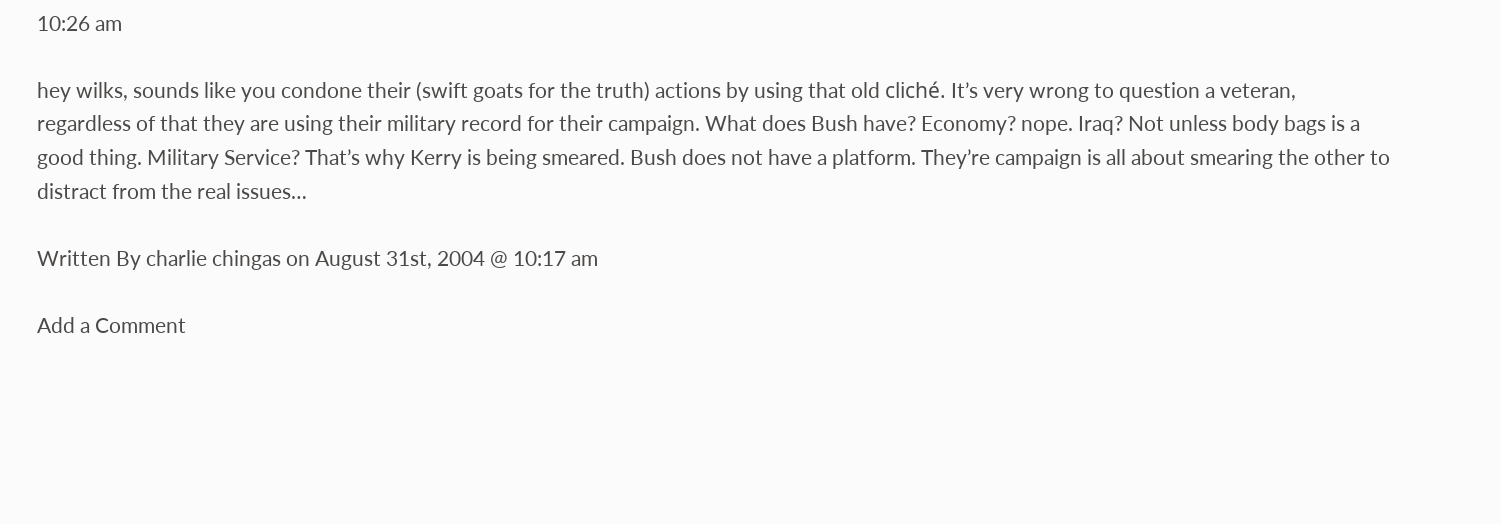10:26 am

hey wilks, sounds like you condone their (swift goats for the truth) actions by using that old cliché. It’s very wrong to question a veteran, regardless of that they are using their military record for their campaign. What does Bush have? Economy? nope. Iraq? Not unless body bags is a good thing. Military Service? That’s why Kerry is being smeared. Bush does not have a platform. They’re campaign is all about smearing the other to distract from the real issues…

Written By charlie chingas on August 31st, 2004 @ 10:17 am

Add a Comment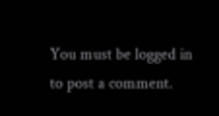You must be logged in to post a comment.